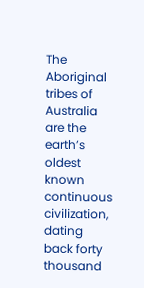The Aboriginal tribes of Australia are the earth’s oldest known continuous civilization, dating back forty thousand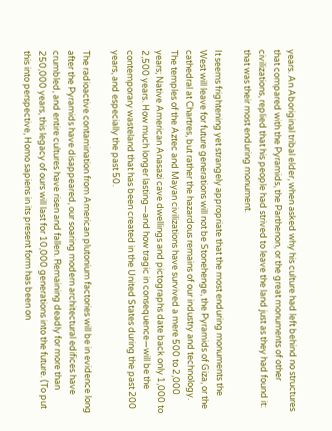years. An Aboriginal tribal elder, when asked why his culture had left behind no structures that compared with the Pyramids, the Parthenon, or the great monuments of other civilizations, replied that his people had strived to leave the land just as they had found it: that was their most enduring monument.

It seems frightening yet strangely appropriate that the most enduring monuments the West will leave for future generations will not be Stonehenge, the Pyramids of Giza, or the cathedral at Chartres, but rather the hazardous remains of our industry and technology. The temples of the Aztec and Mayan civilizations have survived a mere 500 to 2,000 years; Native American Anasazi cave dwellings and pictographs date back only 1,000 to 2,500 years. How much longer lasting—and how tragic in consequence—will be the contemporary wasteland that has been created in the United States during the past 200 years, and especially the past 50.

The radioactive contamination from American plutonium factories will be in evidence long after the Pyramids have disappeared, our soaring modern architectural edifices have crumbled, and entire cultures have risen and fallen. Remaining deadly for more than 250,000 years, this legacy of ours will last for 10,000 generations into the future. (To put this into perspective, Homo sapiens in its present form has been on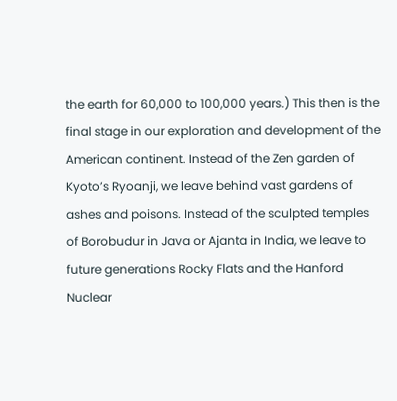the earth for 60,000 to 100,000 years.) This then is the final stage in our exploration and development of the American continent. Instead of the Zen garden of Kyoto’s Ryoanji, we leave behind vast gardens of ashes and poisons. Instead of the sculpted temples of Borobudur in Java or Ajanta in India, we leave to future generations Rocky Flats and the Hanford Nuclear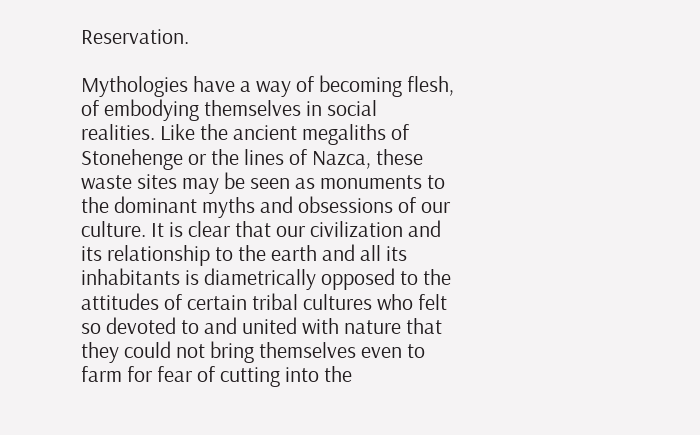Reservation.

Mythologies have a way of becoming flesh, of embodying themselves in social realities. Like the ancient megaliths of Stonehenge or the lines of Nazca, these waste sites may be seen as monuments to the dominant myths and obsessions of our culture. It is clear that our civilization and its relationship to the earth and all its inhabitants is diametrically opposed to the attitudes of certain tribal cultures who felt so devoted to and united with nature that they could not bring themselves even to farm for fear of cutting into the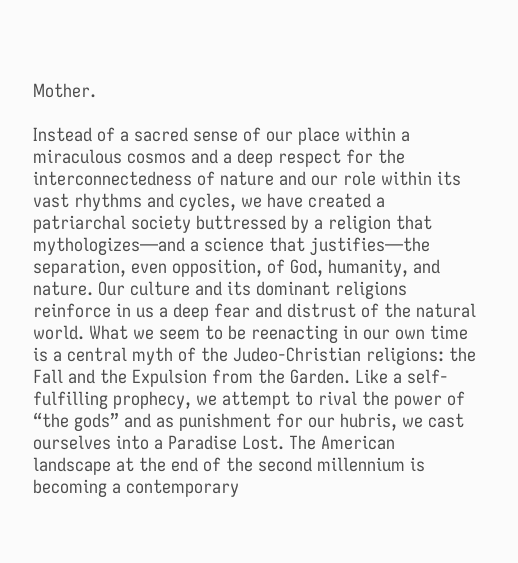Mother.

Instead of a sacred sense of our place within a miraculous cosmos and a deep respect for the interconnectedness of nature and our role within its vast rhythms and cycles, we have created a patriarchal society buttressed by a religion that mythologizes—and a science that justifies—the separation, even opposition, of God, humanity, and nature. Our culture and its dominant religions reinforce in us a deep fear and distrust of the natural world. What we seem to be reenacting in our own time is a central myth of the Judeo-Christian religions: the Fall and the Expulsion from the Garden. Like a self-fulfilling prophecy, we attempt to rival the power of “the gods” and as punishment for our hubris, we cast ourselves into a Paradise Lost. The American landscape at the end of the second millennium is becoming a contemporary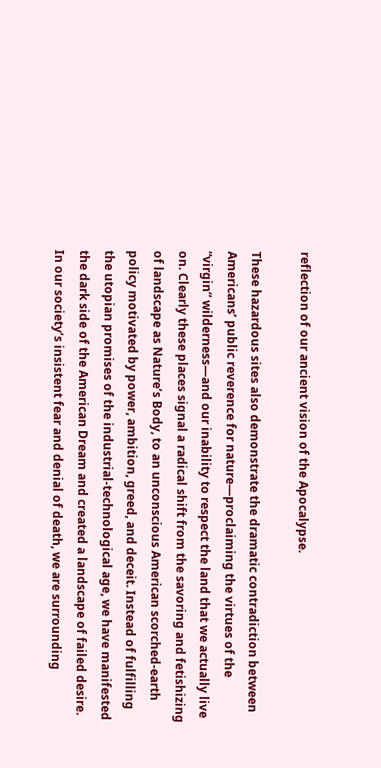reflection of our ancient vision of the Apocalypse.

These hazardous sites also demonstrate the dramatic contradiction between Americans’ public reverence for nature—proclaiming the virtues of the “virgin” wilderness—and our inability to respect the land that we actually live on. Clearly these places signal a radical shift from the savoring and fetishizing of landscape as Nature’s Body, to an unconscious American scorched-earth policy motivated by power, ambition, greed, and deceit. Instead of fulfilling the utopian promises of the industrial-technological age, we have manifested the dark side of the American Dream and created a landscape of failed desire. In our society’s insistent fear and denial of death, we are surrounding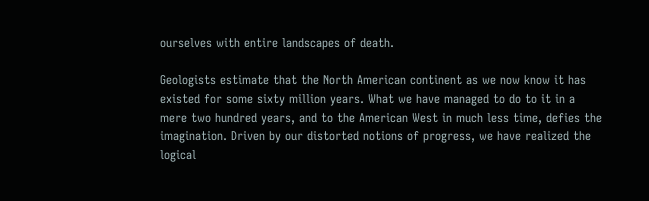ourselves with entire landscapes of death.

Geologists estimate that the North American continent as we now know it has existed for some sixty million years. What we have managed to do to it in a mere two hundred years, and to the American West in much less time, defies the imagination. Driven by our distorted notions of progress, we have realized the logical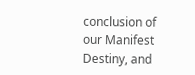conclusion of our Manifest Destiny, and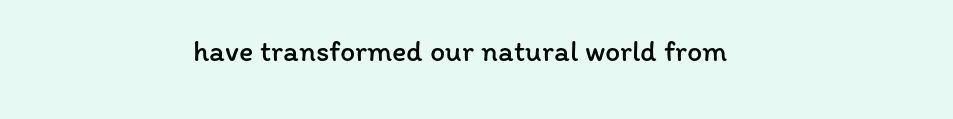have transformed our natural world from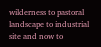wilderness to pastoral landscape to industrial site and now to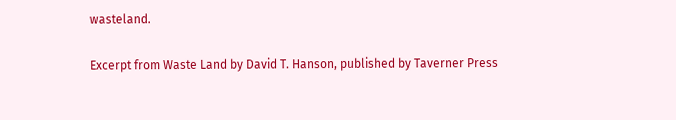wasteland.

Excerpt from Waste Land by David T. Hanson, published by Taverner Press